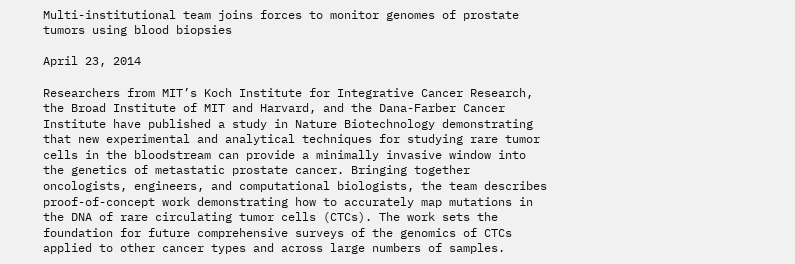Multi-institutional team joins forces to monitor genomes of prostate tumors using blood biopsies

April 23, 2014

Researchers from MIT’s Koch Institute for Integrative Cancer Research, the Broad Institute of MIT and Harvard, and the Dana-Farber Cancer Institute have published a study in Nature Biotechnology demonstrating that new experimental and analytical techniques for studying rare tumor cells in the bloodstream can provide a minimally invasive window into the genetics of metastatic prostate cancer. Bringing together oncologists, engineers, and computational biologists, the team describes proof-of-concept work demonstrating how to accurately map mutations in the DNA of rare circulating tumor cells (CTCs). The work sets the foundation for future comprehensive surveys of the genomics of CTCs applied to other cancer types and across large numbers of samples.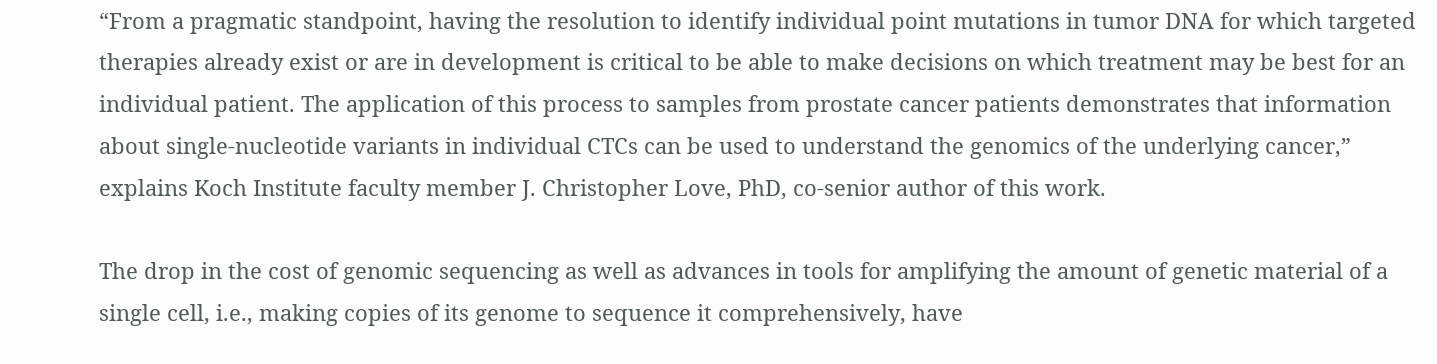“From a pragmatic standpoint, having the resolution to identify individual point mutations in tumor DNA for which targeted therapies already exist or are in development is critical to be able to make decisions on which treatment may be best for an individual patient. The application of this process to samples from prostate cancer patients demonstrates that information about single-nucleotide variants in individual CTCs can be used to understand the genomics of the underlying cancer,” explains Koch Institute faculty member J. Christopher Love, PhD, co-senior author of this work.

The drop in the cost of genomic sequencing as well as advances in tools for amplifying the amount of genetic material of a single cell, i.e., making copies of its genome to sequence it comprehensively, have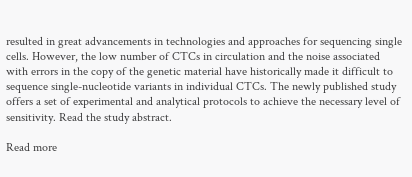resulted in great advancements in technologies and approaches for sequencing single cells. However, the low number of CTCs in circulation and the noise associated with errors in the copy of the genetic material have historically made it difficult to sequence single-nucleotide variants in individual CTCs. The newly published study offers a set of experimental and analytical protocols to achieve the necessary level of sensitivity. Read the study abstract.

Read more